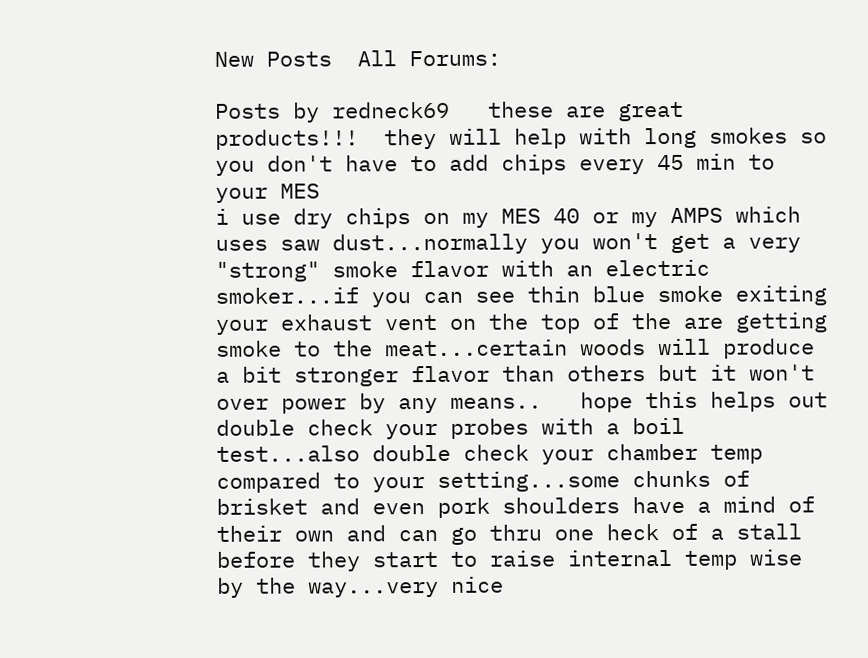New Posts  All Forums:

Posts by redneck69   these are great products!!!  they will help with long smokes so you don't have to add chips every 45 min to your MES
i use dry chips on my MES 40 or my AMPS which uses saw dust...normally you won't get a very "strong" smoke flavor with an electric smoker...if you can see thin blue smoke exiting your exhaust vent on the top of the are getting smoke to the meat...certain woods will produce a bit stronger flavor than others but it won't over power by any means..   hope this helps out
double check your probes with a boil test...also double check your chamber temp compared to your setting...some chunks of brisket and even pork shoulders have a mind of their own and can go thru one heck of a stall before they start to raise internal temp wise
by the way...very nice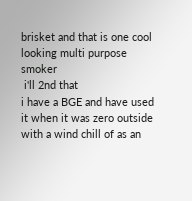brisket and that is one cool looking multi purpose smoker
 i'll 2nd that
i have a BGE and have used it when it was zero outside with a wind chill of as an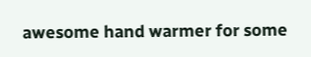awesome hand warmer for some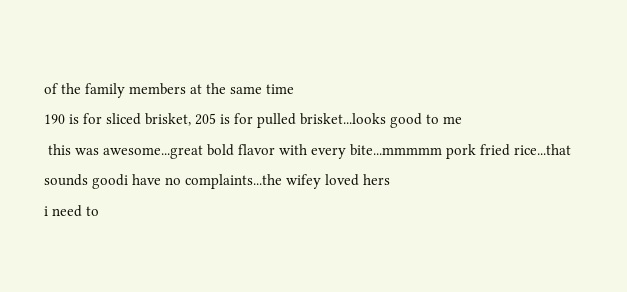of the family members at the same time
190 is for sliced brisket, 205 is for pulled brisket...looks good to me
 this was awesome...great bold flavor with every bite...mmmmm pork fried rice...that sounds goodi have no complaints...the wifey loved hers
i need to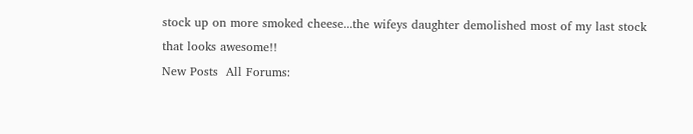stock up on more smoked cheese...the wifeys daughter demolished most of my last stock
that looks awesome!!
New Posts  All Forums: